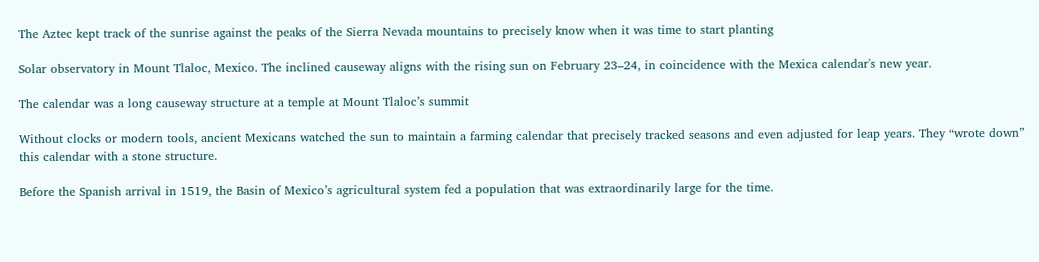The Aztec kept track of the sunrise against the peaks of the Sierra Nevada mountains to precisely know when it was time to start planting

Solar observatory in Mount Tlaloc, Mexico. The inclined causeway aligns with the rising sun on February 23–24, in coincidence with the Mexica calendar's new year.

The calendar was a long causeway structure at a temple at Mount Tlaloc’s summit

Without clocks or modern tools, ancient Mexicans watched the sun to maintain a farming calendar that precisely tracked seasons and even adjusted for leap years. They “wrote down” this calendar with a stone structure.

Before the Spanish arrival in 1519, the Basin of Mexico’s agricultural system fed a population that was extraordinarily large for the time.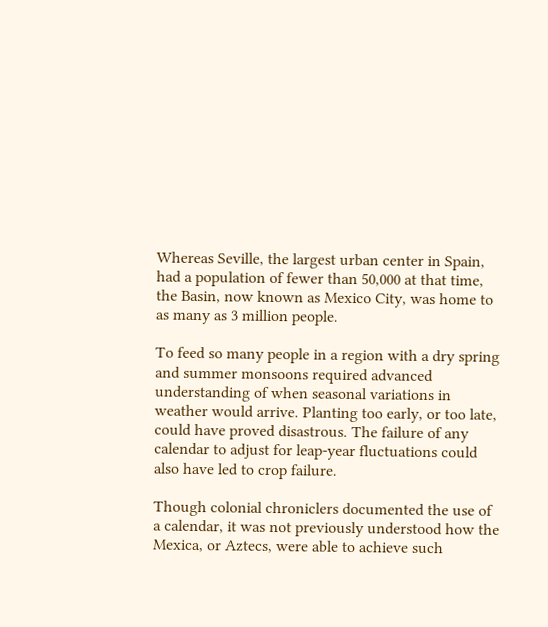Whereas Seville, the largest urban center in Spain, had a population of fewer than 50,000 at that time, the Basin, now known as Mexico City, was home to as many as 3 million people.

To feed so many people in a region with a dry spring and summer monsoons required advanced understanding of when seasonal variations in weather would arrive. Planting too early, or too late, could have proved disastrous. The failure of any calendar to adjust for leap-year fluctuations could also have led to crop failure.

Though colonial chroniclers documented the use of a calendar, it was not previously understood how the Mexica, or Aztecs, were able to achieve such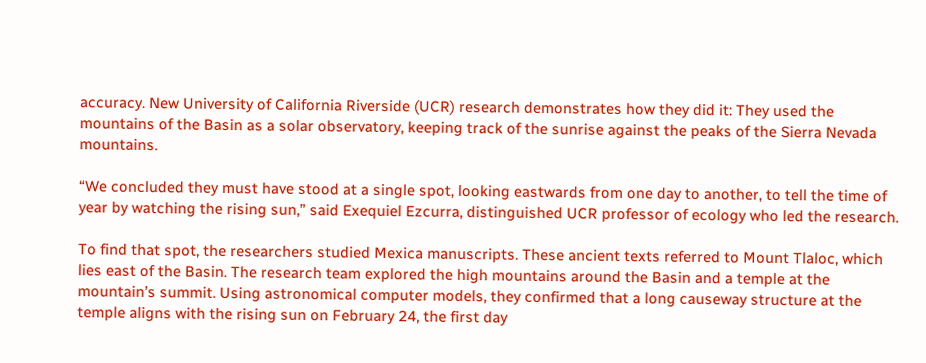accuracy. New University of California Riverside (UCR) research demonstrates how they did it: They used the mountains of the Basin as a solar observatory, keeping track of the sunrise against the peaks of the Sierra Nevada mountains.

“We concluded they must have stood at a single spot, looking eastwards from one day to another, to tell the time of year by watching the rising sun,” said Exequiel Ezcurra, distinguished UCR professor of ecology who led the research.

To find that spot, the researchers studied Mexica manuscripts. These ancient texts referred to Mount Tlaloc, which lies east of the Basin. The research team explored the high mountains around the Basin and a temple at the mountain’s summit. Using astronomical computer models, they confirmed that a long causeway structure at the temple aligns with the rising sun on February 24, the first day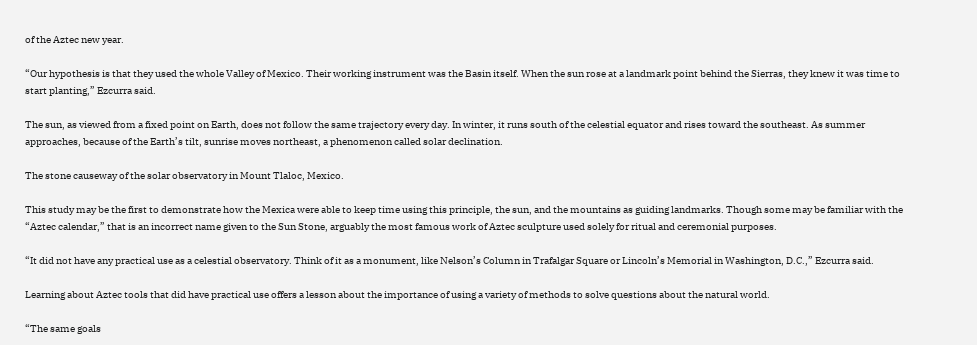of the Aztec new year.

“Our hypothesis is that they used the whole Valley of Mexico. Their working instrument was the Basin itself. When the sun rose at a landmark point behind the Sierras, they knew it was time to start planting,” Ezcurra said.

The sun, as viewed from a fixed point on Earth, does not follow the same trajectory every day. In winter, it runs south of the celestial equator and rises toward the southeast. As summer approaches, because of the Earth’s tilt, sunrise moves northeast, a phenomenon called solar declination.

The stone causeway of the solar observatory in Mount Tlaloc, Mexico.

This study may be the first to demonstrate how the Mexica were able to keep time using this principle, the sun, and the mountains as guiding landmarks. Though some may be familiar with the “Aztec calendar,” that is an incorrect name given to the Sun Stone, arguably the most famous work of Aztec sculpture used solely for ritual and ceremonial purposes.

“It did not have any practical use as a celestial observatory. Think of it as a monument, like Nelson’s Column in Trafalgar Square or Lincoln’s Memorial in Washington, D.C.,” Ezcurra said.

Learning about Aztec tools that did have practical use offers a lesson about the importance of using a variety of methods to solve questions about the natural world.

“The same goals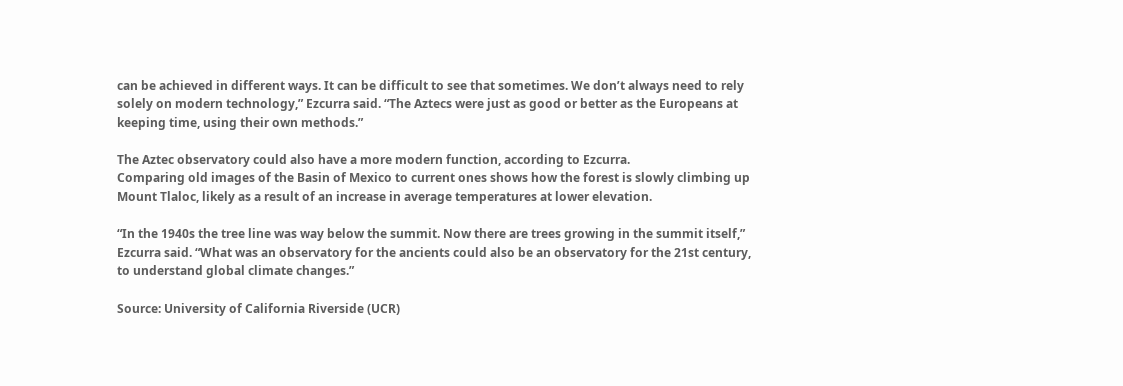can be achieved in different ways. It can be difficult to see that sometimes. We don’t always need to rely solely on modern technology,” Ezcurra said. “The Aztecs were just as good or better as the Europeans at keeping time, using their own methods.”

The Aztec observatory could also have a more modern function, according to Ezcurra.
Comparing old images of the Basin of Mexico to current ones shows how the forest is slowly climbing up Mount Tlaloc, likely as a result of an increase in average temperatures at lower elevation.

“In the 1940s the tree line was way below the summit. Now there are trees growing in the summit itself,” Ezcurra said. “What was an observatory for the ancients could also be an observatory for the 21st century, to understand global climate changes.”

Source: University of California Riverside (UCR)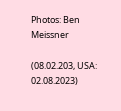Photos: Ben Meissner

(08.02.203, USA: 02.08.2023)